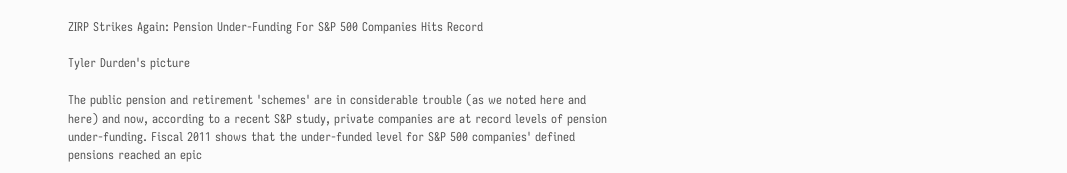ZIRP Strikes Again: Pension Under-Funding For S&P 500 Companies Hits Record

Tyler Durden's picture

The public pension and retirement 'schemes' are in considerable trouble (as we noted here and here) and now, according to a recent S&P study, private companies are at record levels of pension under-funding. Fiscal 2011 shows that the under-funded level for S&P 500 companies' defined pensions reached an epic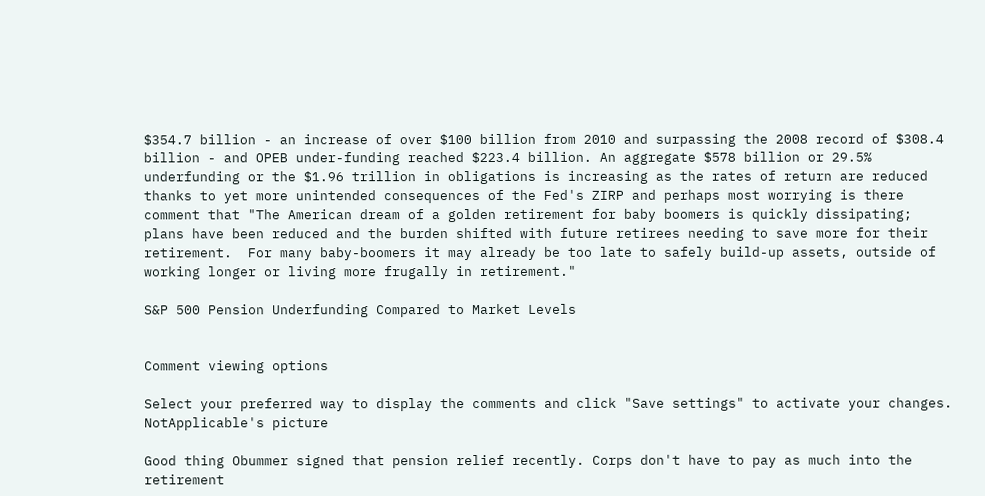$354.7 billion - an increase of over $100 billion from 2010 and surpassing the 2008 record of $308.4 billion - and OPEB under-funding reached $223.4 billion. An aggregate $578 billion or 29.5% underfunding or the $1.96 trillion in obligations is increasing as the rates of return are reduced thanks to yet more unintended consequences of the Fed's ZIRP and perhaps most worrying is there comment that "The American dream of a golden retirement for baby boomers is quickly dissipating; plans have been reduced and the burden shifted with future retirees needing to save more for their retirement.  For many baby-boomers it may already be too late to safely build-up assets, outside of working longer or living more frugally in retirement."

S&P 500 Pension Underfunding Compared to Market Levels


Comment viewing options

Select your preferred way to display the comments and click "Save settings" to activate your changes.
NotApplicable's picture

Good thing Obummer signed that pension relief recently. Corps don't have to pay as much into the retirement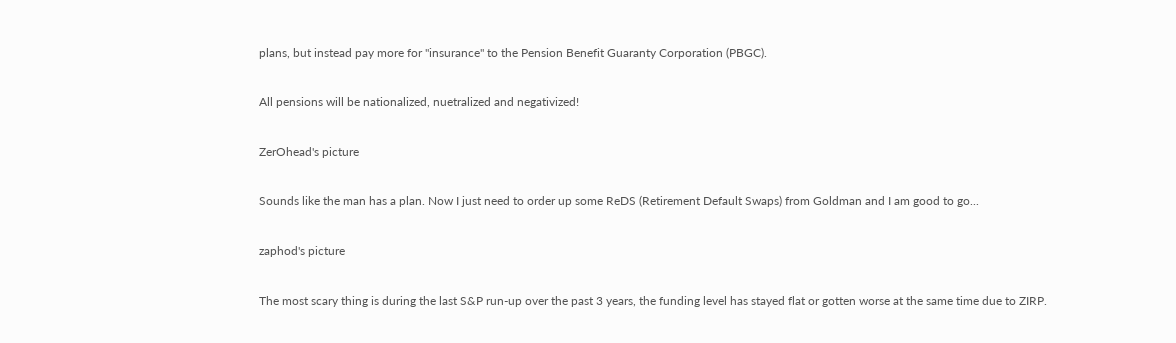plans, but instead pay more for "insurance" to the Pension Benefit Guaranty Corporation (PBGC).

All pensions will be nationalized, nuetralized and negativized!

ZerOhead's picture

Sounds like the man has a plan. Now I just need to order up some ReDS (Retirement Default Swaps) from Goldman and I am good to go...

zaphod's picture

The most scary thing is during the last S&P run-up over the past 3 years, the funding level has stayed flat or gotten worse at the same time due to ZIRP.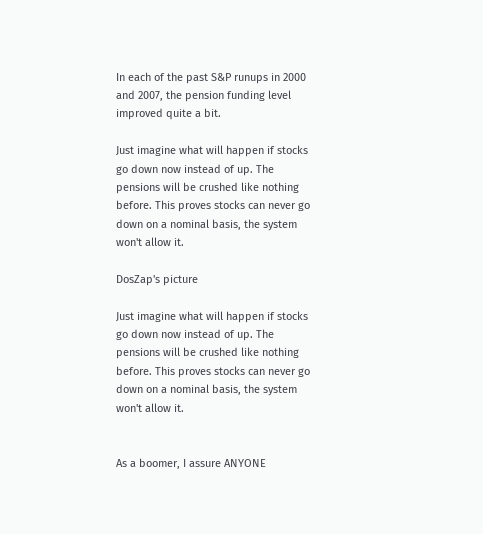In each of the past S&P runups in 2000 and 2007, the pension funding level improved quite a bit.

Just imagine what will happen if stocks go down now instead of up. The pensions will be crushed like nothing before. This proves stocks can never go down on a nominal basis, the system won't allow it.

DosZap's picture

Just imagine what will happen if stocks go down now instead of up. The pensions will be crushed like nothing before. This proves stocks can never go down on a nominal basis, the system won't allow it.


As a boomer, I assure ANYONE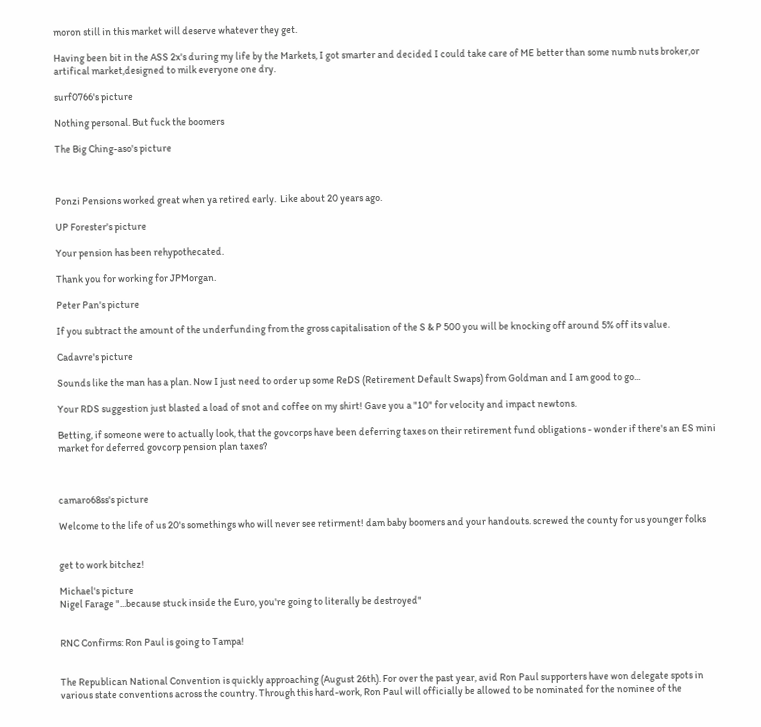moron still in this market will deserve whatever they get.

Having been bit in the ASS 2x's during my life by the Markets, I got smarter and decided I could take care of ME better than some numb nuts broker,or artifical market,designed to milk everyone one dry.

surf0766's picture

Nothing personal. But fuck the boomers

The Big Ching-aso's picture



Ponzi Pensions worked great when ya retired early.  Like about 20 years ago.

UP Forester's picture

Your pension has been rehypothecated.

Thank you for working for JPMorgan.

Peter Pan's picture

If you subtract the amount of the underfunding from the gross capitalisation of the S & P 500 you will be knocking off around 5% off its value.

Cadavre's picture

Sounds like the man has a plan. Now I just need to order up some ReDS (Retirement Default Swaps) from Goldman and I am good to go...

Your RDS suggestion just blasted a load of snot and coffee on my shirt! Gave you a "10" for velocity and impact newtons.

Betting, if someone were to actually look, that the govcorps have been deferring taxes on their retirement fund obligations - wonder if there's an ES mini market for deferred govcorp pension plan taxes?



camaro68ss's picture

Welcome to the life of us 20's somethings who will never see retirment! dam baby boomers and your handouts. screwed the county for us younger folks


get to work bitchez!

Michael's picture
Nigel Farage "...because stuck inside the Euro, you're going to literally be destroyed"


RNC Confirms: Ron Paul is going to Tampa!


The Republican National Convention is quickly approaching (August 26th). For over the past year, avid Ron Paul supporters have won delegate spots in various state conventions across the country. Through this hard-work, Ron Paul will officially be allowed to be nominated for the nominee of the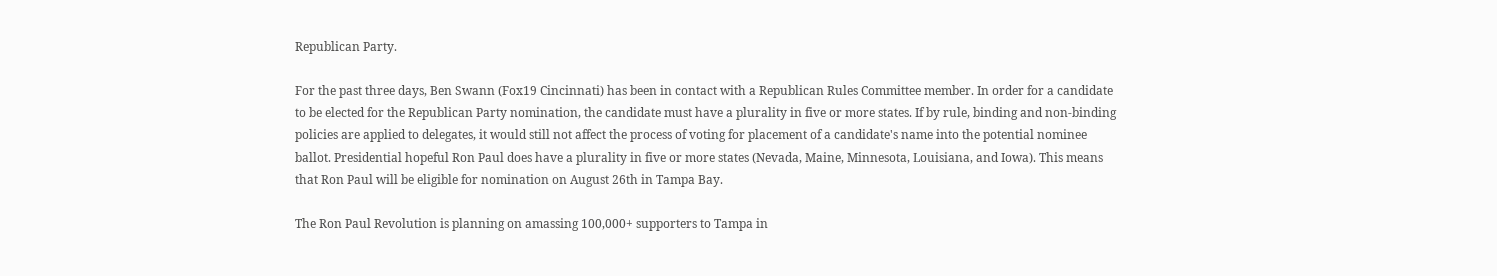Republican Party.

For the past three days, Ben Swann (Fox19 Cincinnati) has been in contact with a Republican Rules Committee member. In order for a candidate to be elected for the Republican Party nomination, the candidate must have a plurality in five or more states. If by rule, binding and non-binding policies are applied to delegates, it would still not affect the process of voting for placement of a candidate's name into the potential nominee ballot. Presidential hopeful Ron Paul does have a plurality in five or more states (Nevada, Maine, Minnesota, Louisiana, and Iowa). This means that Ron Paul will be eligible for nomination on August 26th in Tampa Bay.

The Ron Paul Revolution is planning on amassing 100,000+ supporters to Tampa in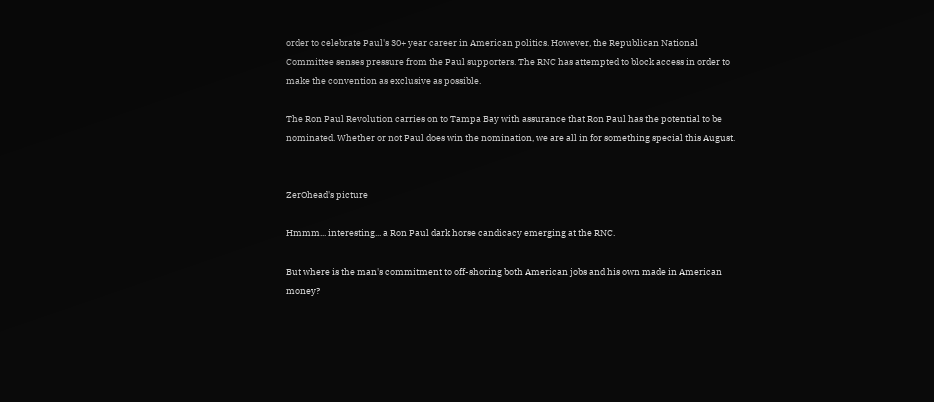order to celebrate Paul's 30+ year career in American politics. However, the Republican National Committee senses pressure from the Paul supporters. The RNC has attempted to block access in order to make the convention as exclusive as possible.

The Ron Paul Revolution carries on to Tampa Bay with assurance that Ron Paul has the potential to be nominated. Whether or not Paul does win the nomination, we are all in for something special this August.


ZerOhead's picture

Hmmm... interesting... a Ron Paul dark horse candicacy emerging at the RNC.

But where is the man's commitment to off-shoring both American jobs and his own made in American money?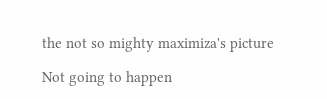the not so mighty maximiza's picture

Not going to happen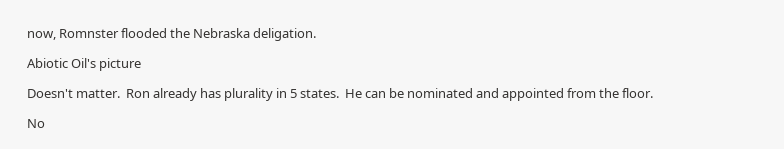now, Romnster flooded the Nebraska deligation.

Abiotic Oil's picture

Doesn't matter.  Ron already has plurality in 5 states.  He can be nominated and appointed from the floor.

No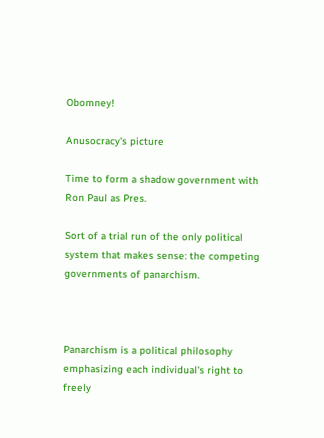Obomney!

Anusocracy's picture

Time to form a shadow government with Ron Paul as Pres.

Sort of a trial run of the only political system that makes sense: the competing governments of panarchism.



Panarchism is a political philosophy emphasizing each individual's right to freely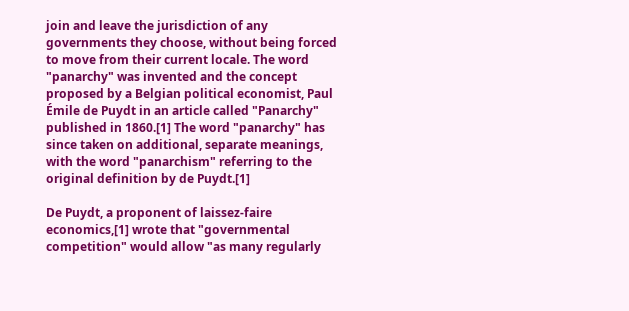join and leave the jurisdiction of any governments they choose, without being forced to move from their current locale. The word "panarchy" was invented and the concept proposed by a Belgian political economist, Paul Émile de Puydt in an article called "Panarchy" published in 1860.[1] The word "panarchy" has since taken on additional, separate meanings, with the word "panarchism" referring to the original definition by de Puydt.[1]

De Puydt, a proponent of laissez-faire economics,[1] wrote that "governmental competition" would allow "as many regularly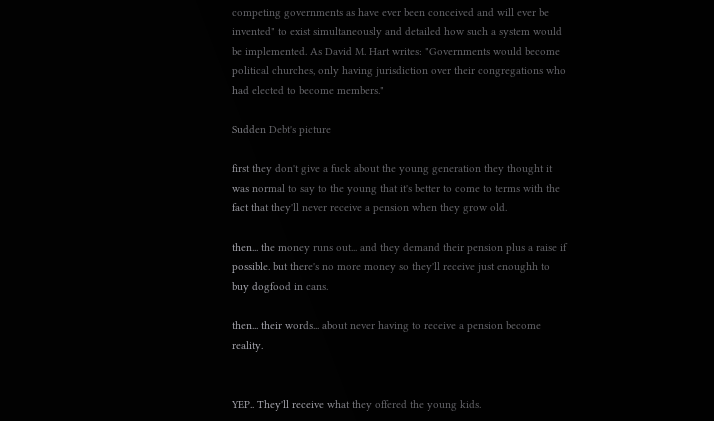competing governments as have ever been conceived and will ever be invented" to exist simultaneously and detailed how such a system would be implemented. As David M. Hart writes: "Governments would become political churches, only having jurisdiction over their congregations who had elected to become members."

Sudden Debt's picture

first they don't give a fuck about the young generation they thought it was normal to say to the young that it's better to come to terms with the fact that they'll never receive a pension when they grow old.

then... the money runs out... and they demand their pension plus a raise if possible. but there's no more money so they'll receive just enoughh to buy dogfood in cans.

then... their words... about never having to receive a pension become reality.


YEP.. They'll receive what they offered the young kids.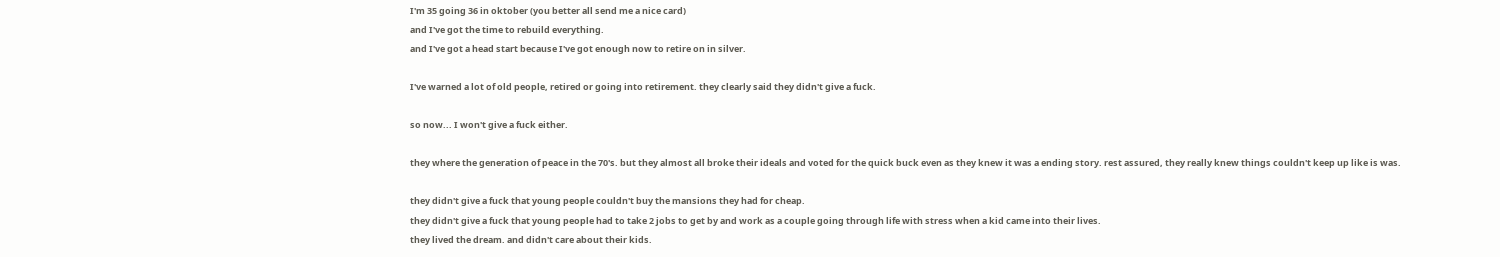I'm 35 going 36 in oktober (you better all send me a nice card)
and I've got the time to rebuild everything.
and I've got a head start because I've got enough now to retire on in silver.

I've warned a lot of old people, retired or going into retirement. they clearly said they didn't give a fuck.

so now... I won't give a fuck either.

they where the generation of peace in the 70's. but they almost all broke their ideals and voted for the quick buck even as they knew it was a ending story. rest assured, they really knew things couldn't keep up like is was.

they didn't give a fuck that young people couldn't buy the mansions they had for cheap.
they didn't give a fuck that young people had to take 2 jobs to get by and work as a couple going through life with stress when a kid came into their lives.
they lived the dream. and didn't care about their kids.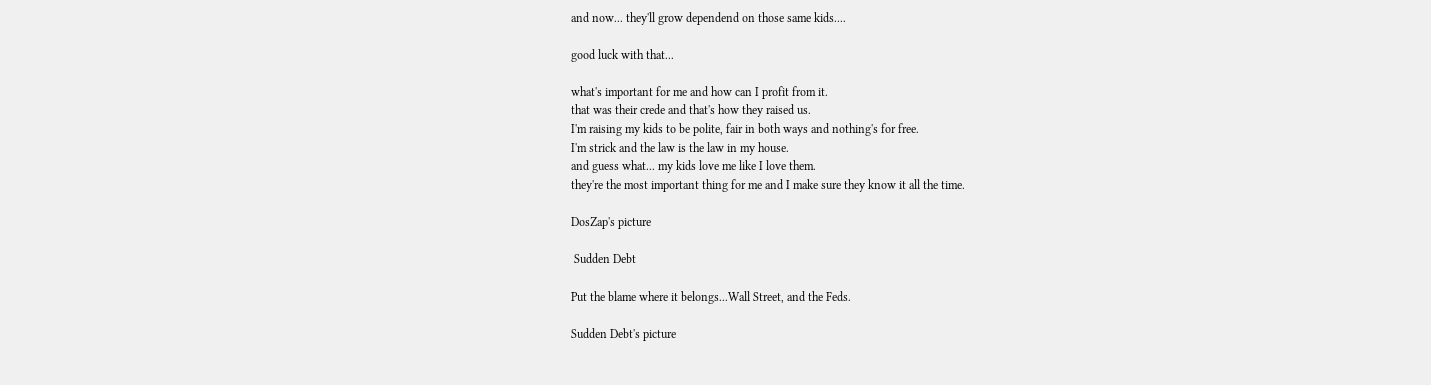and now... they'll grow dependend on those same kids....

good luck with that...

what's important for me and how can I profit from it.
that was their crede and that's how they raised us.
I'm raising my kids to be polite, fair in both ways and nothing's for free.
I'm strick and the law is the law in my house.
and guess what... my kids love me like I love them.
they're the most important thing for me and I make sure they know it all the time.

DosZap's picture

 Sudden Debt

Put the blame where it belongs...Wall Street, and the Feds.

Sudden Debt's picture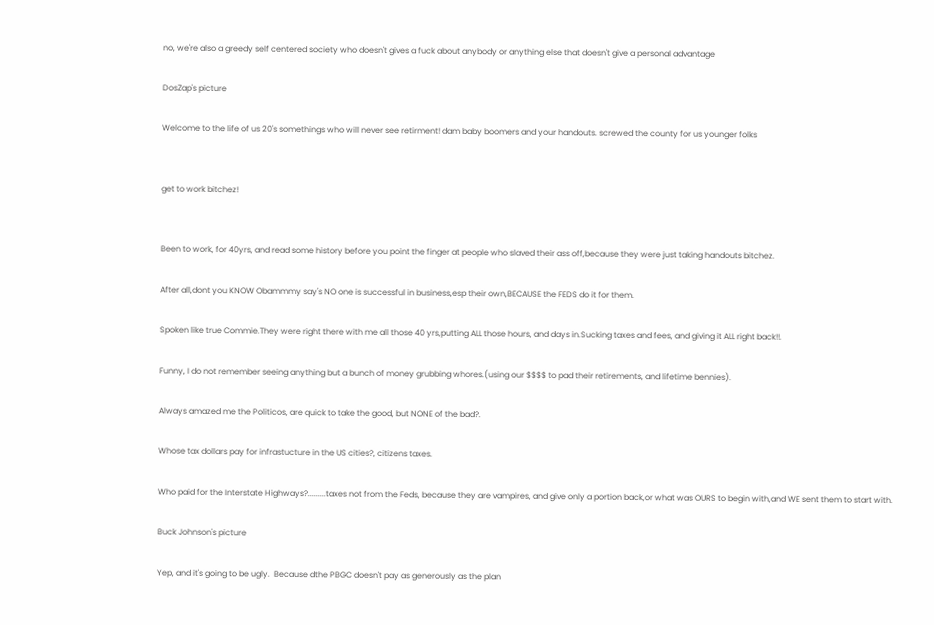no, we're also a greedy self centered society who doesn't gives a fuck about anybody or anything else that doesn't give a personal advantage

DosZap's picture

Welcome to the life of us 20's somethings who will never see retirment! dam baby boomers and your handouts. screwed the county for us younger folks


get to work bitchez!


Been to work, for 40yrs, and read some history before you point the finger at people who slaved their ass off,because they were just taking handouts bitchez.

After all,dont you KNOW Obammmy say's NO one is successful in business,esp their own,BECAUSE the FEDS do it for them.

Spoken like true Commie.They were right there with me all those 40 yrs,putting ALL those hours, and days in.Sucking taxes and fees, and giving it ALL right back!!.

Funny, I do not remember seeing anything but a bunch of money grubbing whores.(using our $$$$ to pad their retirements, and lifetime bennies).

Always amazed me the Politicos, are quick to take the good, but NONE of the bad?.

Whose tax dollars pay for infrastucture in the US cities?, citizens taxes.

Who paid for the Interstate Highways?.........taxes not from the Feds, because they are vampires, and give only a portion back,or what was OURS to begin with,and WE sent them to start with.

Buck Johnson's picture

Yep, and it's going to be ugly.  Because dthe PBGC doesn't pay as generously as the plan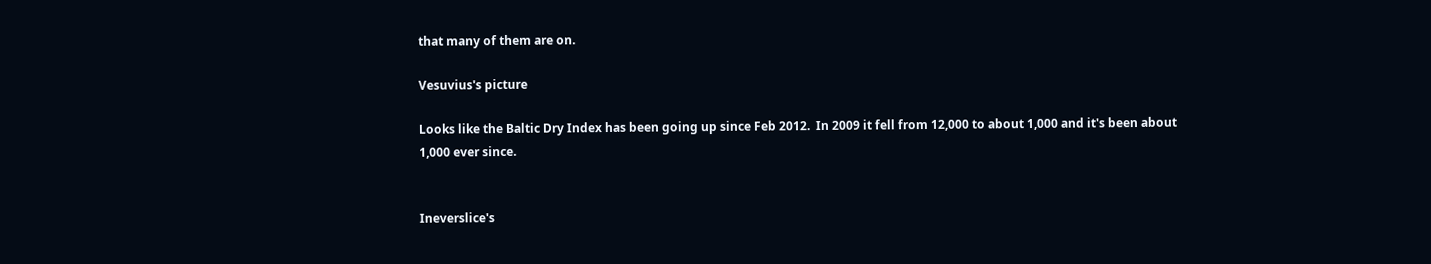that many of them are on.

Vesuvius's picture

Looks like the Baltic Dry Index has been going up since Feb 2012.  In 2009 it fell from 12,000 to about 1,000 and it's been about 1,000 ever since.


Ineverslice's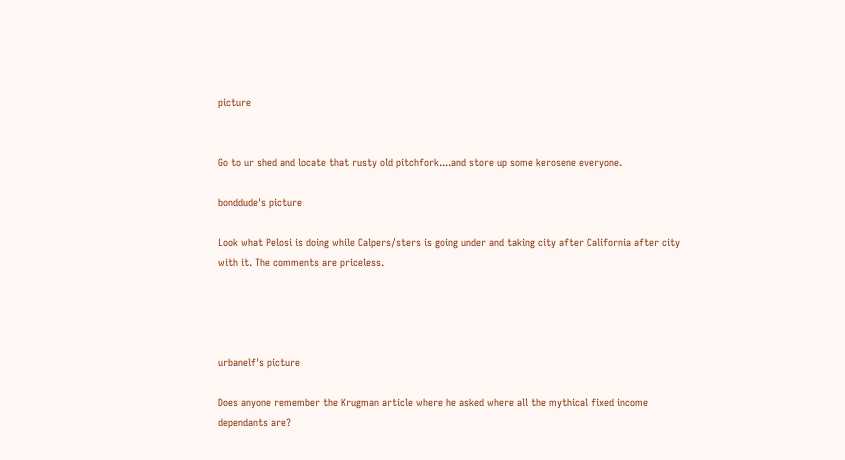picture


Go to ur shed and locate that rusty old pitchfork....and store up some kerosene everyone.

bonddude's picture

Look what Pelosi is doing while Calpers/sters is going under and taking city after California after city with it. The comments are priceless.




urbanelf's picture

Does anyone remember the Krugman article where he asked where all the mythical fixed income dependants are?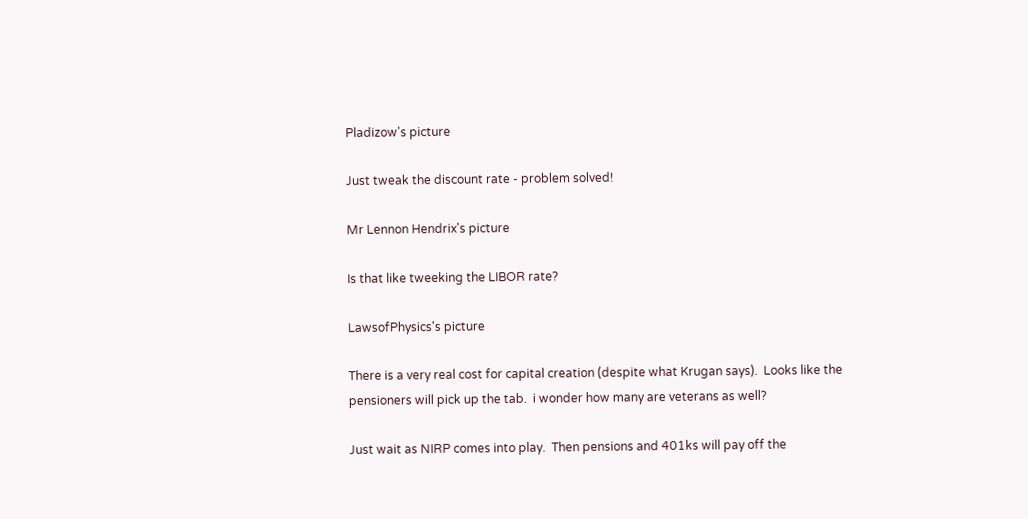Pladizow's picture

Just tweak the discount rate - problem solved!

Mr Lennon Hendrix's picture

Is that like tweeking the LIBOR rate?

LawsofPhysics's picture

There is a very real cost for capital creation (despite what Krugan says).  Looks like the pensioners will pick up the tab.  i wonder how many are veterans as well?

Just wait as NIRP comes into play.  Then pensions and 401ks will pay off the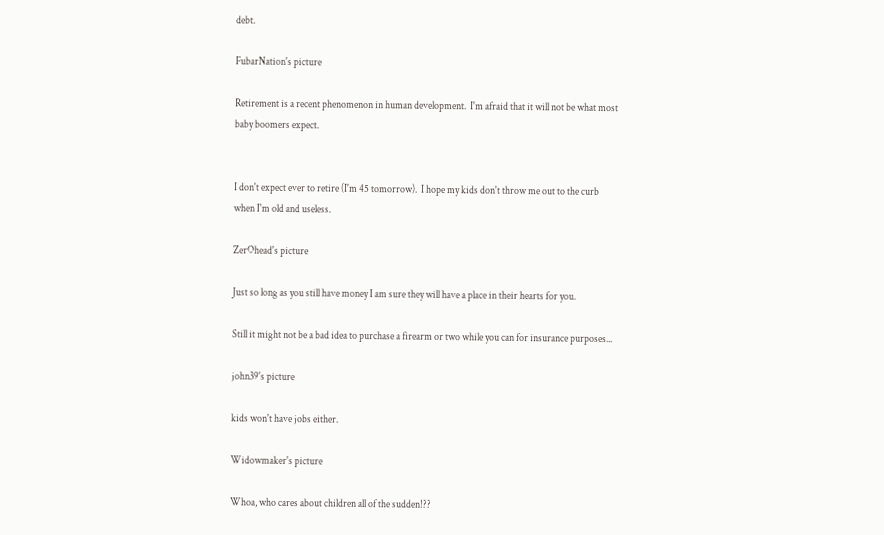debt.

FubarNation's picture

Retirement is a recent phenomenon in human development.  I'm afraid that it will not be what most baby boomers expect.


I don't expect ever to retire (I'm 45 tomorrow).  I hope my kids don't throw me out to the curb when I'm old and useless.

ZerOhead's picture

Just so long as you still have money I am sure they will have a place in their hearts for you.

Still it might not be a bad idea to purchase a firearm or two while you can for insurance purposes...

john39's picture

kids won't have jobs either.

Widowmaker's picture

Whoa, who cares about children all of the sudden!??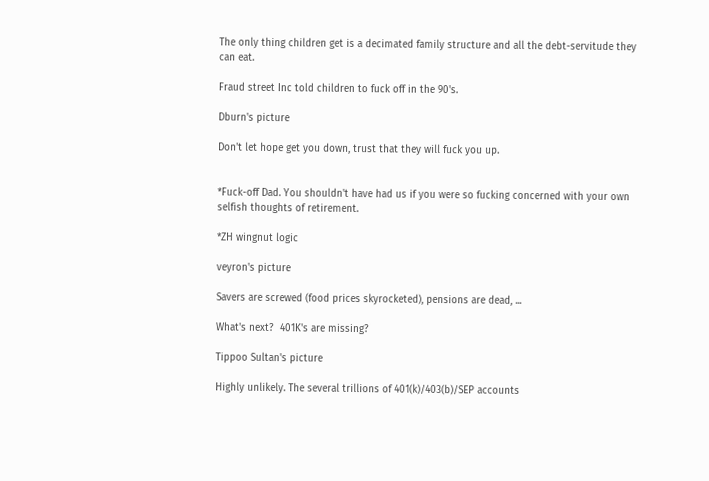The only thing children get is a decimated family structure and all the debt-servitude they can eat.

Fraud street Inc told children to fuck off in the 90's.

Dburn's picture

Don't let hope get you down, trust that they will fuck you up.


*Fuck-off Dad. You shouldn't have had us if you were so fucking concerned with your own selfish thoughts of retirement.

*ZH wingnut logic

veyron's picture

Savers are screwed (food prices skyrocketed), pensions are dead, ...

What's next?  401K's are missing?

Tippoo Sultan's picture

Highly unlikely. The several trillions of 401(k)/403(b)/SEP accounts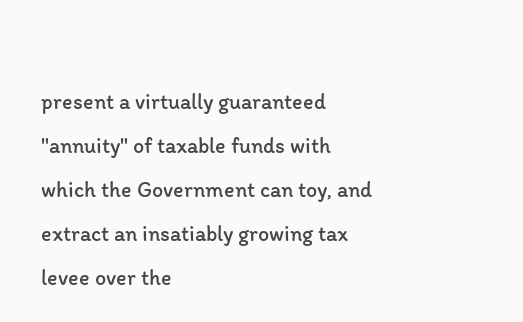present a virtually guaranteed "annuity" of taxable funds with which the Government can toy, and extract an insatiably growing tax levee over the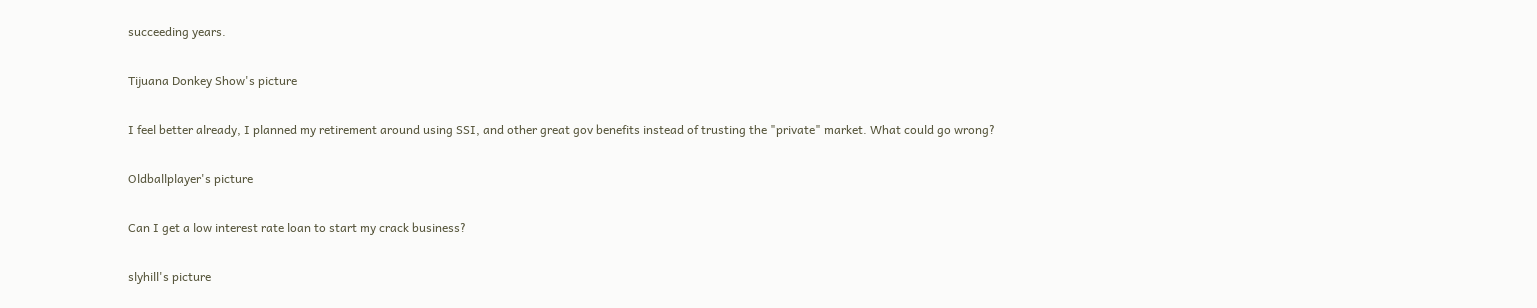succeeding years.

Tijuana Donkey Show's picture

I feel better already, I planned my retirement around using SSI, and other great gov benefits instead of trusting the "private" market. What could go wrong?

Oldballplayer's picture

Can I get a low interest rate loan to start my crack business?

slyhill's picture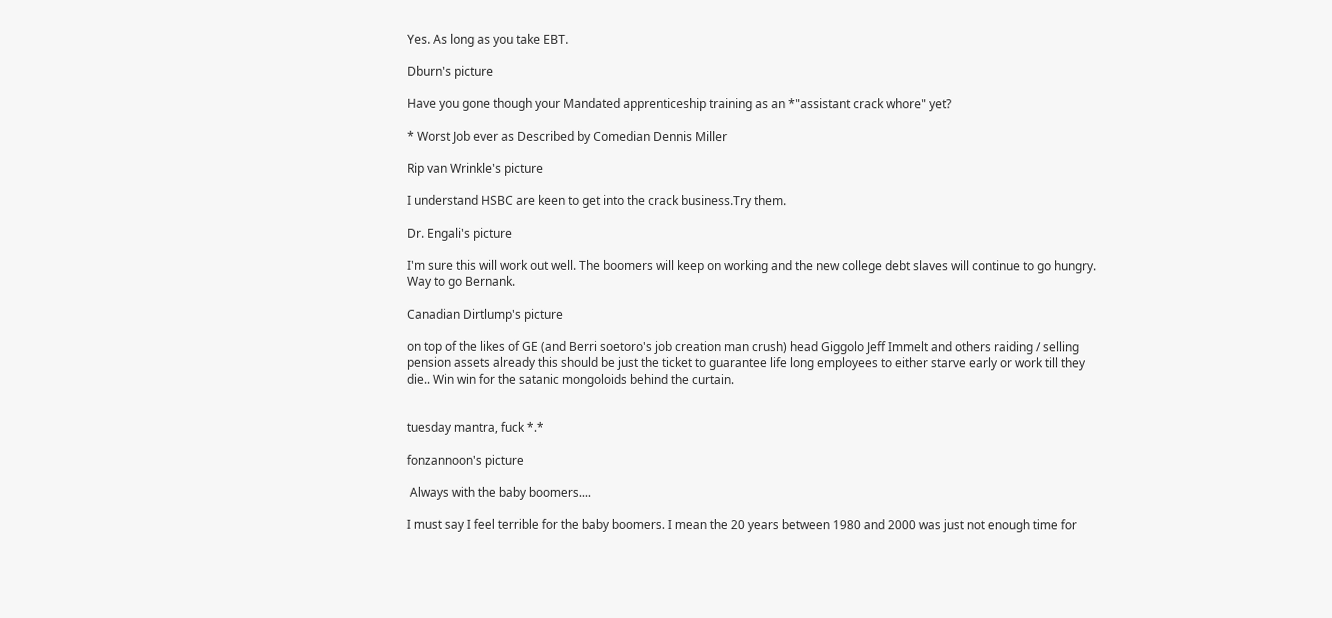Yes. As long as you take EBT.

Dburn's picture

Have you gone though your Mandated apprenticeship training as an *"assistant crack whore" yet?

* Worst Job ever as Described by Comedian Dennis Miller

Rip van Wrinkle's picture

I understand HSBC are keen to get into the crack business.Try them.

Dr. Engali's picture

I'm sure this will work out well. The boomers will keep on working and the new college debt slaves will continue to go hungry. Way to go Bernank.

Canadian Dirtlump's picture

on top of the likes of GE (and Berri soetoro's job creation man crush) head Giggolo Jeff Immelt and others raiding / selling pension assets already this should be just the ticket to guarantee life long employees to either starve early or work till they die.. Win win for the satanic mongoloids behind the curtain.


tuesday mantra, fuck *.*

fonzannoon's picture

 Always with the baby boomers....

I must say I feel terrible for the baby boomers. I mean the 20 years between 1980 and 2000 was just not enough time for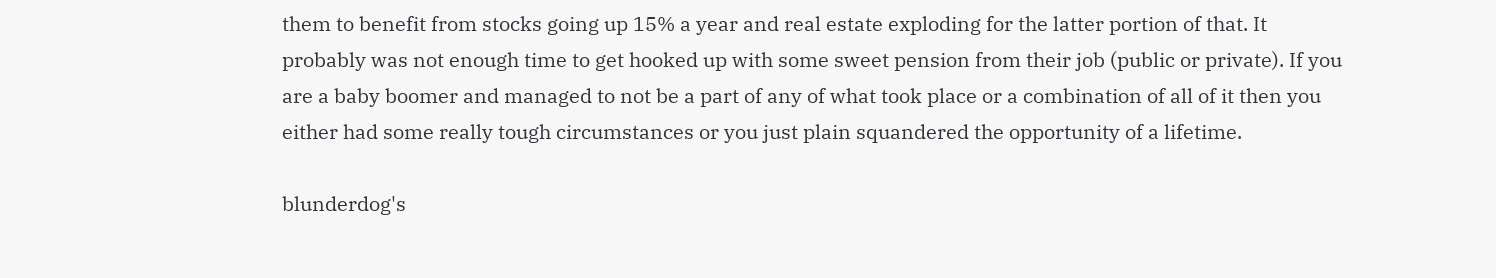them to benefit from stocks going up 15% a year and real estate exploding for the latter portion of that. It probably was not enough time to get hooked up with some sweet pension from their job (public or private). If you are a baby boomer and managed to not be a part of any of what took place or a combination of all of it then you either had some really tough circumstances or you just plain squandered the opportunity of a lifetime.

blunderdog's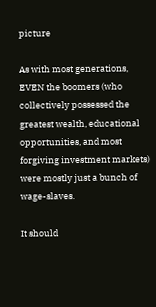picture

As with most generations, EVEN the boomers (who collectively possessed the greatest wealth, educational opportunities, and most forgiving investment markets) were mostly just a bunch of wage-slaves.

It should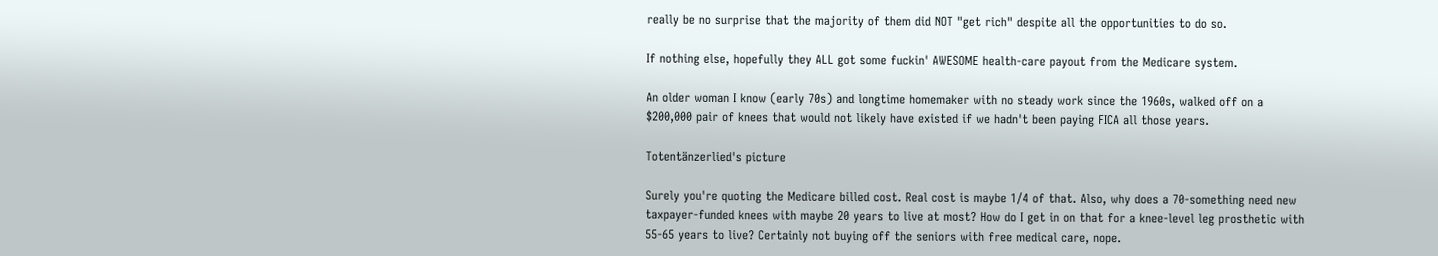really be no surprise that the majority of them did NOT "get rich" despite all the opportunities to do so.

If nothing else, hopefully they ALL got some fuckin' AWESOME health-care payout from the Medicare system.

An older woman I know (early 70s) and longtime homemaker with no steady work since the 1960s, walked off on a $200,000 pair of knees that would not likely have existed if we hadn't been paying FICA all those years.

Totentänzerlied's picture

Surely you're quoting the Medicare billed cost. Real cost is maybe 1/4 of that. Also, why does a 70-something need new taxpayer-funded knees with maybe 20 years to live at most? How do I get in on that for a knee-level leg prosthetic with 55-65 years to live? Certainly not buying off the seniors with free medical care, nope.